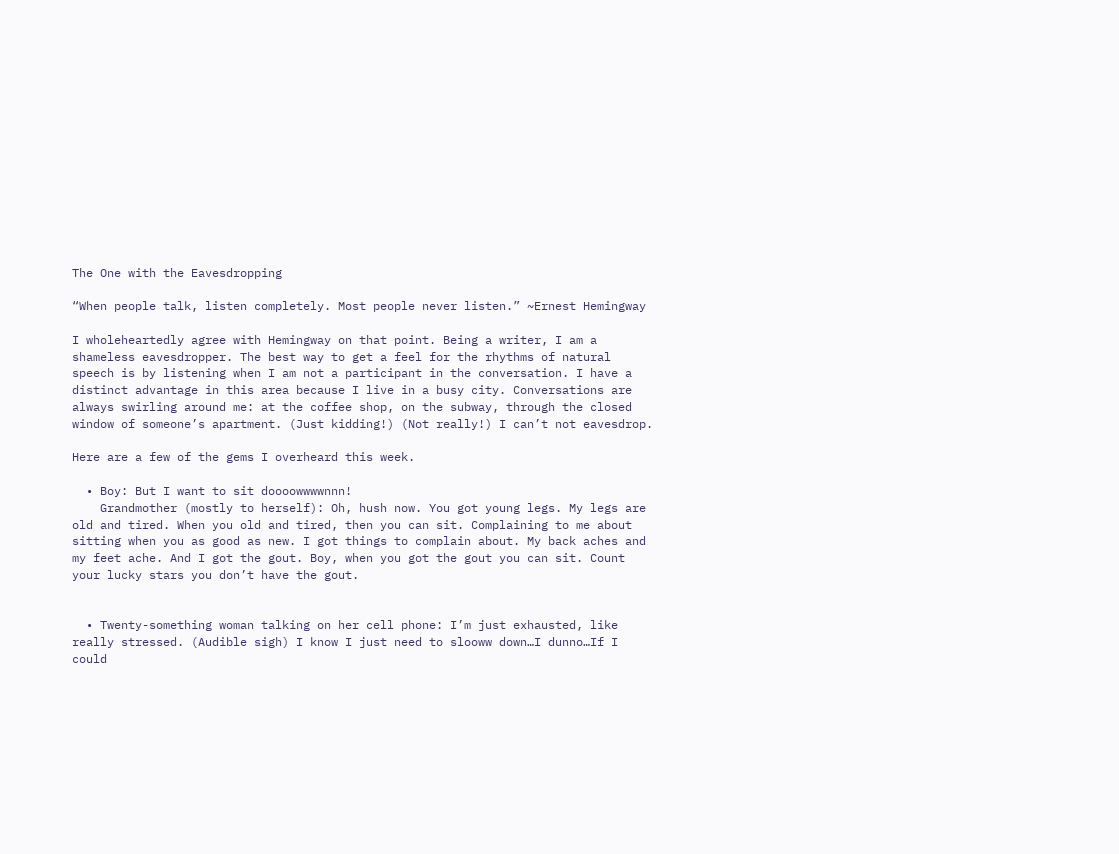The One with the Eavesdropping

“When people talk, listen completely. Most people never listen.” ~Ernest Hemingway

I wholeheartedly agree with Hemingway on that point. Being a writer, I am a shameless eavesdropper. The best way to get a feel for the rhythms of natural speech is by listening when I am not a participant in the conversation. I have a distinct advantage in this area because I live in a busy city. Conversations are always swirling around me: at the coffee shop, on the subway, through the closed window of someone’s apartment. (Just kidding!) (Not really!) I can’t not eavesdrop.

Here are a few of the gems I overheard this week.

  • Boy: But I want to sit doooowwwwnnn!
    Grandmother (mostly to herself): Oh, hush now. You got young legs. My legs are old and tired. When you old and tired, then you can sit. Complaining to me about sitting when you as good as new. I got things to complain about. My back aches and my feet ache. And I got the gout. Boy, when you got the gout you can sit. Count your lucky stars you don’t have the gout.


  • Twenty-something woman talking on her cell phone: I’m just exhausted, like really stressed. (Audible sigh) I know I just need to slooww down…I dunno…If I could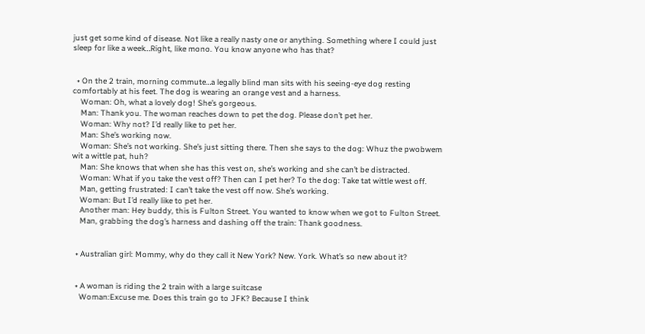just get some kind of disease. Not like a really nasty one or anything. Something where I could just sleep for like a week…Right, like mono. You know anyone who has that?


  • On the 2 train, morning commute…a legally blind man sits with his seeing-eye dog resting comfortably at his feet. The dog is wearing an orange vest and a harness.
    Woman: Oh, what a lovely dog! She’s gorgeous.
    Man: Thank you. The woman reaches down to pet the dog. Please don’t pet her.
    Woman: Why not? I’d really like to pet her.
    Man: She’s working now.
    Woman: She’s not working. She’s just sitting there. Then she says to the dog: Whuz the pwobwem wit a wittle pat, huh?
    Man: She knows that when she has this vest on, she’s working and she can’t be distracted.
    Woman: What if you take the vest off? Then can I pet her? To the dog: Take tat wittle west off.
    Man, getting frustrated: I can’t take the vest off now. She’s working.
    Woman: But I’d really like to pet her.
    Another man: Hey buddy, this is Fulton Street. You wanted to know when we got to Fulton Street.
    Man, grabbing the dog’s harness and dashing off the train: Thank goodness.


  • Australian girl: Mommy, why do they call it New York? New. York. What’s so new about it?


  • A woman is riding the 2 train with a large suitcase
    Woman:Excuse me. Does this train go to JFK? Because I think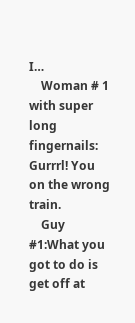I…
    Woman # 1 with super long fingernails: Gurrrl! You on the wrong train.
    Guy #1:What you got to do is get off at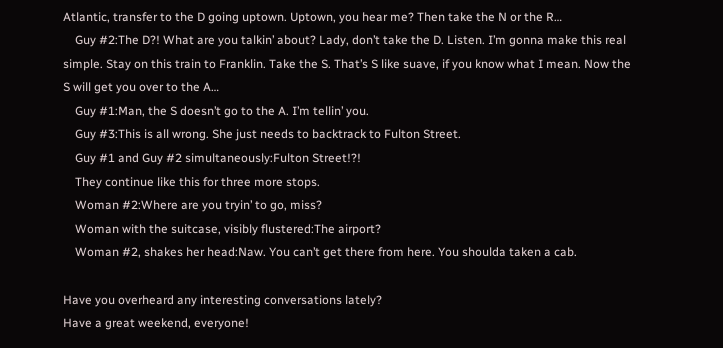Atlantic, transfer to the D going uptown. Uptown, you hear me? Then take the N or the R…
    Guy #2:The D?! What are you talkin’ about? Lady, don’t take the D. Listen. I’m gonna make this real simple. Stay on this train to Franklin. Take the S. That’s S like suave, if you know what I mean. Now the S will get you over to the A…
    Guy #1:Man, the S doesn’t go to the A. I’m tellin’ you.
    Guy #3:This is all wrong. She just needs to backtrack to Fulton Street.
    Guy #1 and Guy #2 simultaneously:Fulton Street!?!
    They continue like this for three more stops.
    Woman #2:Where are you tryin’ to go, miss?
    Woman with the suitcase, visibly flustered:The airport?
    Woman #2, shakes her head:Naw. You can’t get there from here. You shoulda taken a cab.

Have you overheard any interesting conversations lately?
Have a great weekend, everyone!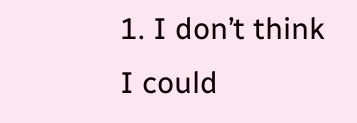1. I don’t think I could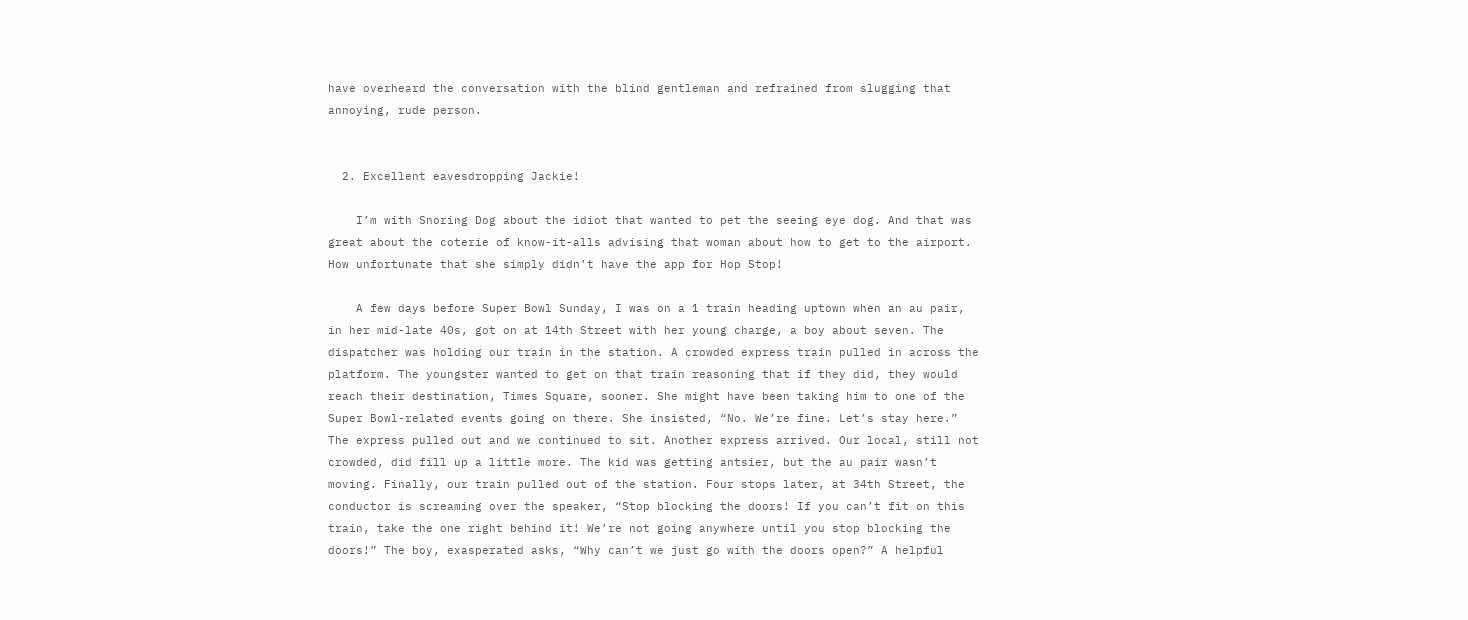have overheard the conversation with the blind gentleman and refrained from slugging that annoying, rude person.


  2. Excellent eavesdropping Jackie!

    I’m with Snoring Dog about the idiot that wanted to pet the seeing eye dog. And that was great about the coterie of know-it-alls advising that woman about how to get to the airport. How unfortunate that she simply didn’t have the app for Hop Stop!

    A few days before Super Bowl Sunday, I was on a 1 train heading uptown when an au pair, in her mid-late 40s, got on at 14th Street with her young charge, a boy about seven. The dispatcher was holding our train in the station. A crowded express train pulled in across the platform. The youngster wanted to get on that train reasoning that if they did, they would reach their destination, Times Square, sooner. She might have been taking him to one of the Super Bowl-related events going on there. She insisted, “No. We’re fine. Let’s stay here.” The express pulled out and we continued to sit. Another express arrived. Our local, still not crowded, did fill up a little more. The kid was getting antsier, but the au pair wasn’t moving. Finally, our train pulled out of the station. Four stops later, at 34th Street, the conductor is screaming over the speaker, “Stop blocking the doors! If you can’t fit on this train, take the one right behind it! We’re not going anywhere until you stop blocking the doors!” The boy, exasperated asks, “Why can’t we just go with the doors open?” A helpful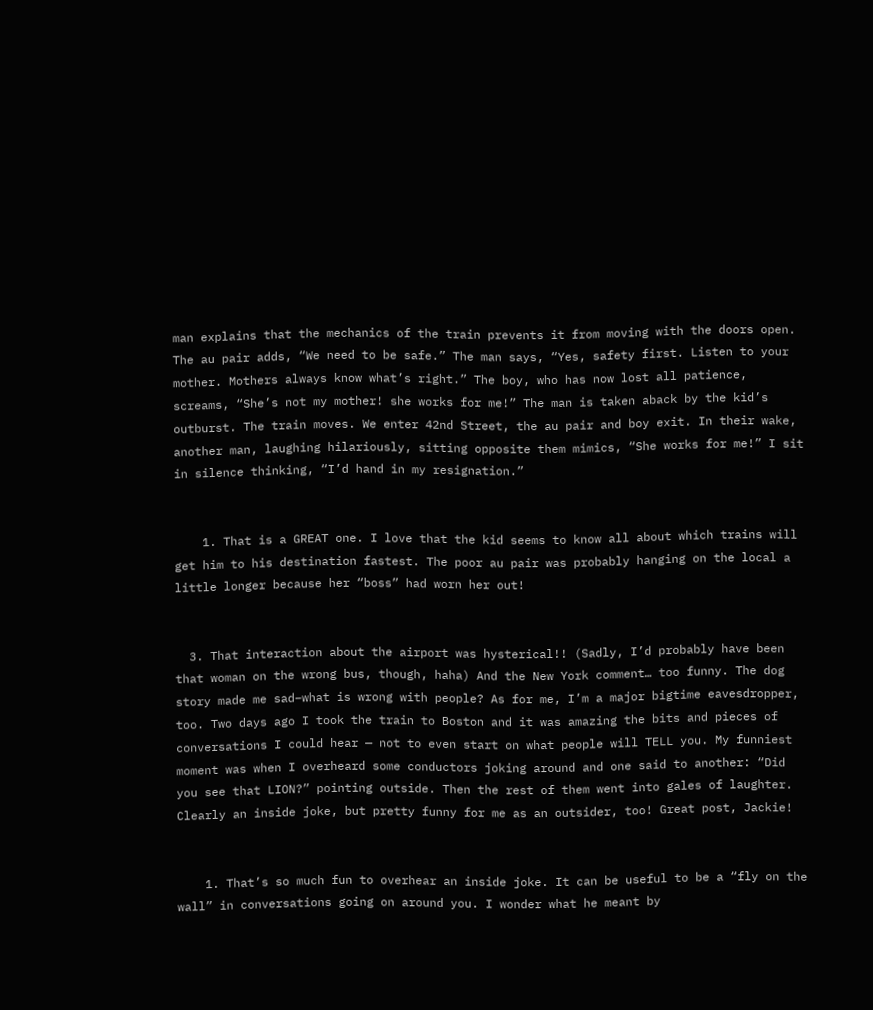man explains that the mechanics of the train prevents it from moving with the doors open. The au pair adds, “We need to be safe.” The man says, “Yes, safety first. Listen to your mother. Mothers always know what’s right.” The boy, who has now lost all patience, screams, “She’s not my mother! she works for me!” The man is taken aback by the kid’s outburst. The train moves. We enter 42nd Street, the au pair and boy exit. In their wake, another man, laughing hilariously, sitting opposite them mimics, “She works for me!” I sit in silence thinking, “I’d hand in my resignation.”


    1. That is a GREAT one. I love that the kid seems to know all about which trains will get him to his destination fastest. The poor au pair was probably hanging on the local a little longer because her “boss” had worn her out!


  3. That interaction about the airport was hysterical!! (Sadly, I’d probably have been that woman on the wrong bus, though, haha) And the New York comment… too funny. The dog story made me sad–what is wrong with people? As for me, I’m a major bigtime eavesdropper, too. Two days ago I took the train to Boston and it was amazing the bits and pieces of conversations I could hear — not to even start on what people will TELL you. My funniest moment was when I overheard some conductors joking around and one said to another: “Did you see that LION?” pointing outside. Then the rest of them went into gales of laughter. Clearly an inside joke, but pretty funny for me as an outsider, too! Great post, Jackie!


    1. That’s so much fun to overhear an inside joke. It can be useful to be a “fly on the wall” in conversations going on around you. I wonder what he meant by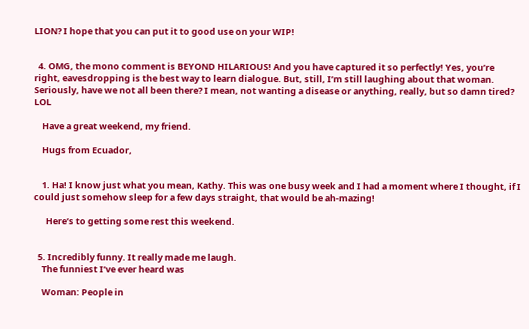LION? I hope that you can put it to good use on your WIP!


  4. OMG, the mono comment is BEYOND HILARIOUS! And you have captured it so perfectly! Yes, you’re right, eavesdropping is the best way to learn dialogue. But, still, I’m still laughing about that woman. Seriously, have we not all been there? I mean, not wanting a disease or anything, really, but so damn tired? LOL

    Have a great weekend, my friend.

    Hugs from Ecuador,


    1. Ha! I know just what you mean, Kathy. This was one busy week and I had a moment where I thought, if I could just somehow sleep for a few days straight, that would be ah-mazing!

      Here’s to getting some rest this weekend.


  5. Incredibly funny. It really made me laugh.
    The funniest I’ve ever heard was

    Woman: People in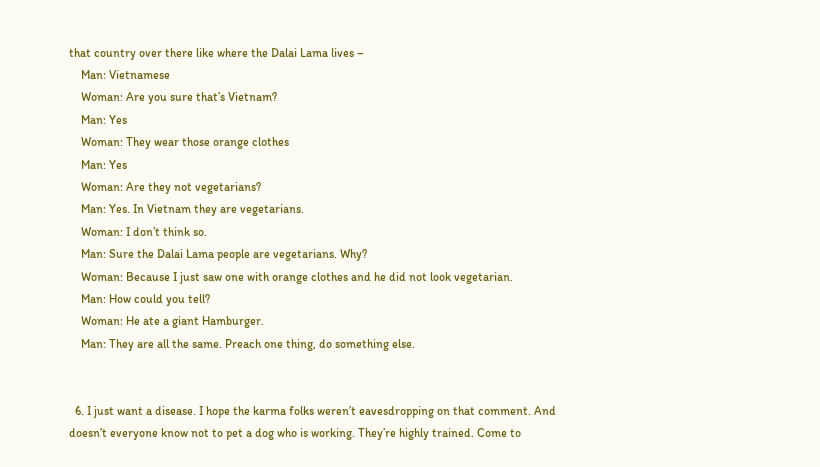that country over there like where the Dalai Lama lives –
    Man: Vietnamese
    Woman: Are you sure that’s Vietnam?
    Man: Yes
    Woman: They wear those orange clothes
    Man: Yes
    Woman: Are they not vegetarians?
    Man: Yes. In Vietnam they are vegetarians.
    Woman: I don’t think so.
    Man: Sure the Dalai Lama people are vegetarians. Why?
    Woman: Because I just saw one with orange clothes and he did not look vegetarian.
    Man: How could you tell?
    Woman: He ate a giant Hamburger.
    Man: They are all the same. Preach one thing, do something else.


  6. I just want a disease. I hope the karma folks weren’t eavesdropping on that comment. And doesn’t everyone know not to pet a dog who is working. They’re highly trained. Come to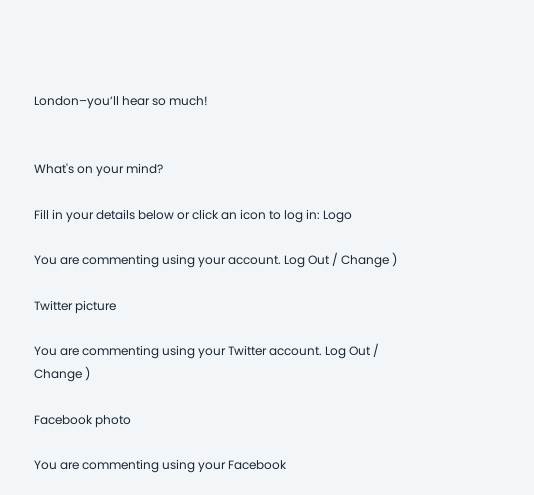London–you’ll hear so much!


What's on your mind?

Fill in your details below or click an icon to log in: Logo

You are commenting using your account. Log Out / Change )

Twitter picture

You are commenting using your Twitter account. Log Out / Change )

Facebook photo

You are commenting using your Facebook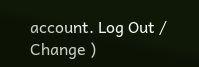account. Log Out / Change )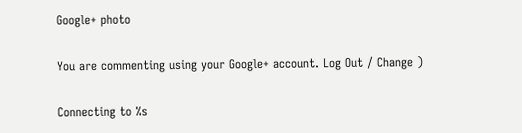Google+ photo

You are commenting using your Google+ account. Log Out / Change )

Connecting to %s